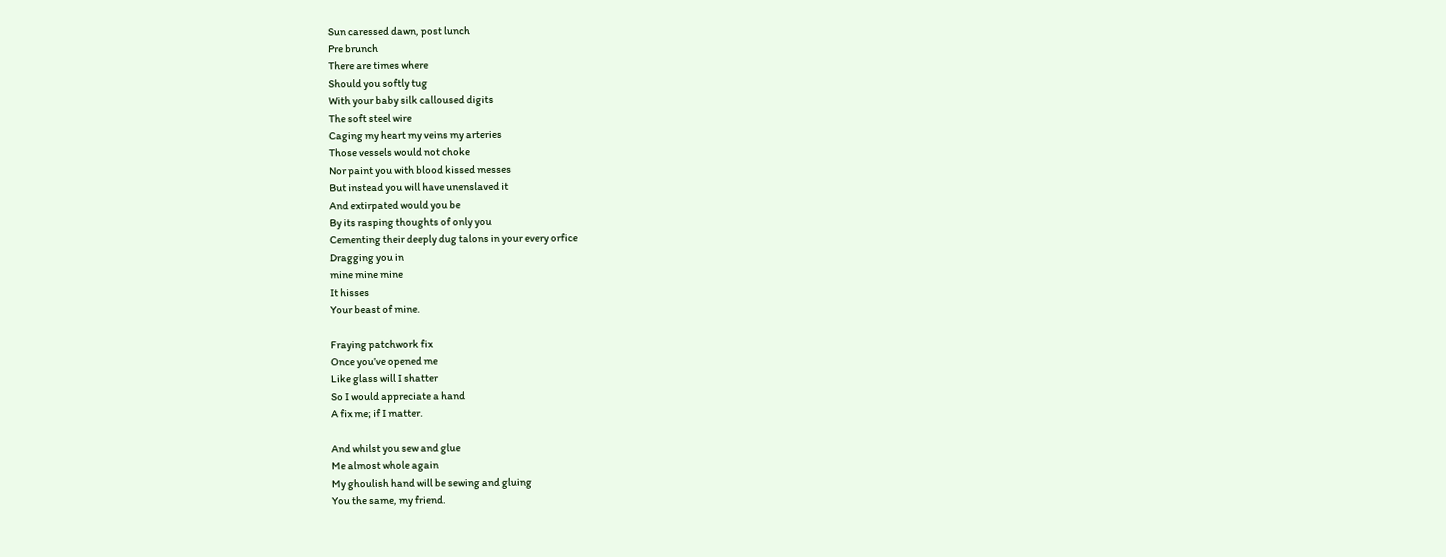Sun caressed dawn, post lunch
Pre brunch
There are times where
Should you softly tug
With your baby silk calloused digits
The soft steel wire
Caging my heart my veins my arteries
Those vessels would not choke
Nor paint you with blood kissed messes
But instead you will have unenslaved it
And extirpated would you be
By its rasping thoughts of only you
Cementing their deeply dug talons in your every orfice
Dragging you in
mine mine mine
It hisses
Your beast of mine.

Fraying patchwork fix
Once you’ve opened me
Like glass will I shatter
So I would appreciate a hand
A fix me; if I matter.

And whilst you sew and glue
Me almost whole again
My ghoulish hand will be sewing and gluing
You the same, my friend.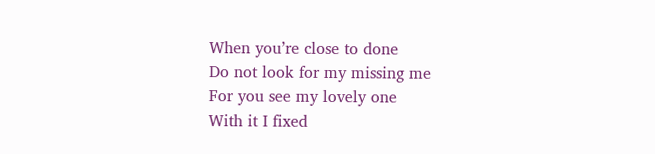When you’re close to done
Do not look for my missing me
For you see my lovely one
With it I fixed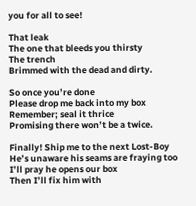you for all to see!

That leak
The one that bleeds you thirsty
The trench
Brimmed with the dead and dirty.

So once you’re done
Please drop me back into my box
Remember; seal it thrice
Promising there won’t be a twice.

Finally! Ship me to the next Lost-Boy
He’s unaware his seams are fraying too
I’ll pray he opens our box
Then I’ll fix him with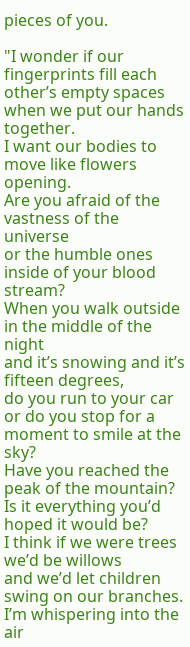pieces of you.

"I wonder if our fingerprints fill each other’s empty spaces
when we put our hands together.
I want our bodies to move like flowers opening.
Are you afraid of the vastness of the universe
or the humble ones inside of your blood stream?
When you walk outside in the middle of the night
and it’s snowing and it’s fifteen degrees,
do you run to your car
or do you stop for a moment to smile at the sky?
Have you reached the peak of the mountain?
Is it everything you’d hoped it would be?
I think if we were trees we’d be willows
and we’d let children swing on our branches.
I’m whispering into the air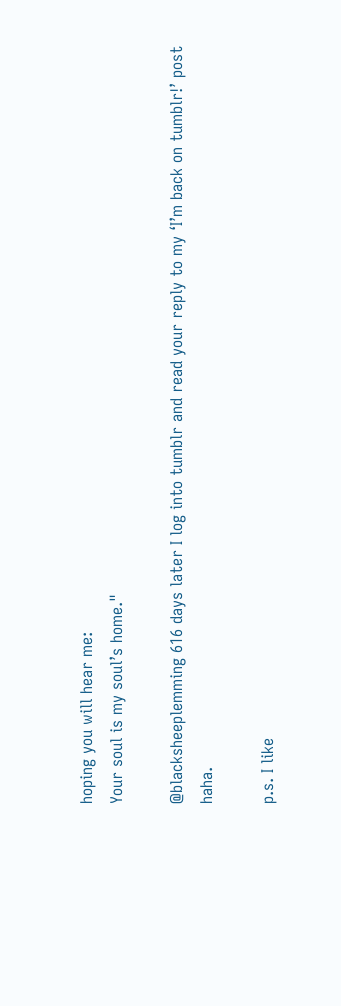hoping you will hear me:
Your soul is my soul’s home."

@blacksheeplemming 616 days later I log into tumblr and read your reply to my ‘I’m back on tumblr!’ post haha.

p.s. I like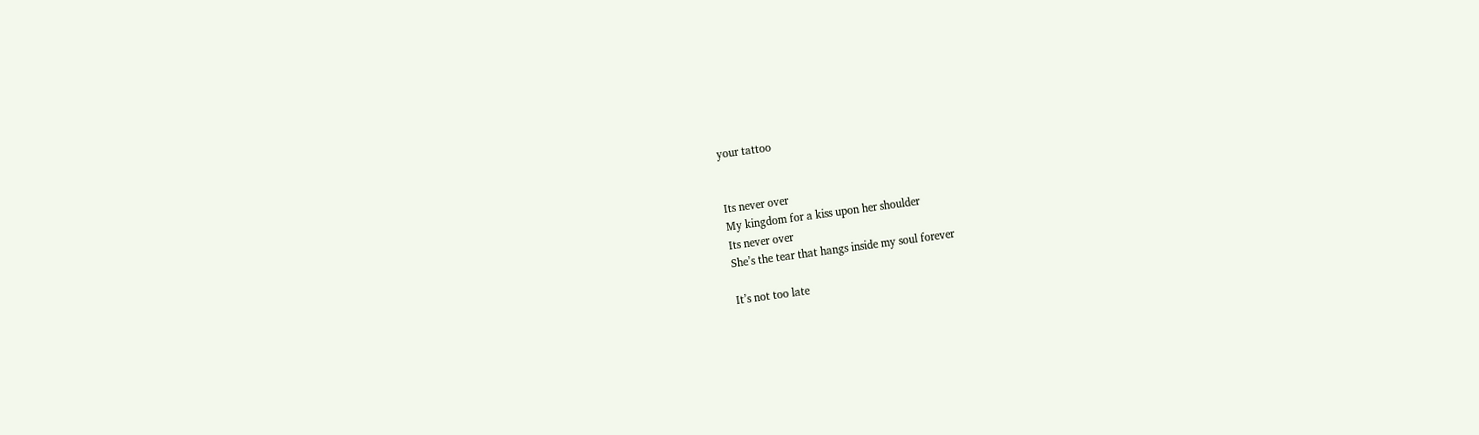your tattoo


Its never over
My kingdom for a kiss upon her shoulder
Its never over
She’s the tear that hangs inside my soul forever

It’s not too late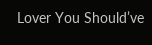Lover You Should’ve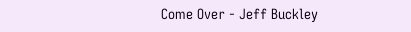Come Over - Jeff Buckley